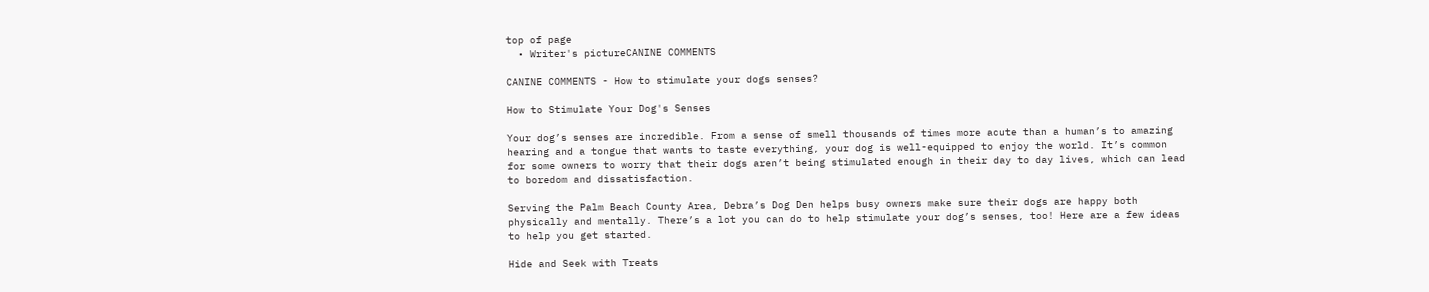top of page
  • Writer's pictureCANINE COMMENTS

CANINE COMMENTS - How to stimulate your dogs senses?

How to Stimulate Your Dog's Senses

Your dog’s senses are incredible. From a sense of smell thousands of times more acute than a human’s to amazing hearing and a tongue that wants to taste everything, your dog is well-equipped to enjoy the world. It’s common for some owners to worry that their dogs aren’t being stimulated enough in their day to day lives, which can lead to boredom and dissatisfaction.

Serving the Palm Beach County Area, Debra’s Dog Den helps busy owners make sure their dogs are happy both physically and mentally. There’s a lot you can do to help stimulate your dog’s senses, too! Here are a few ideas to help you get started.

Hide and Seek with Treats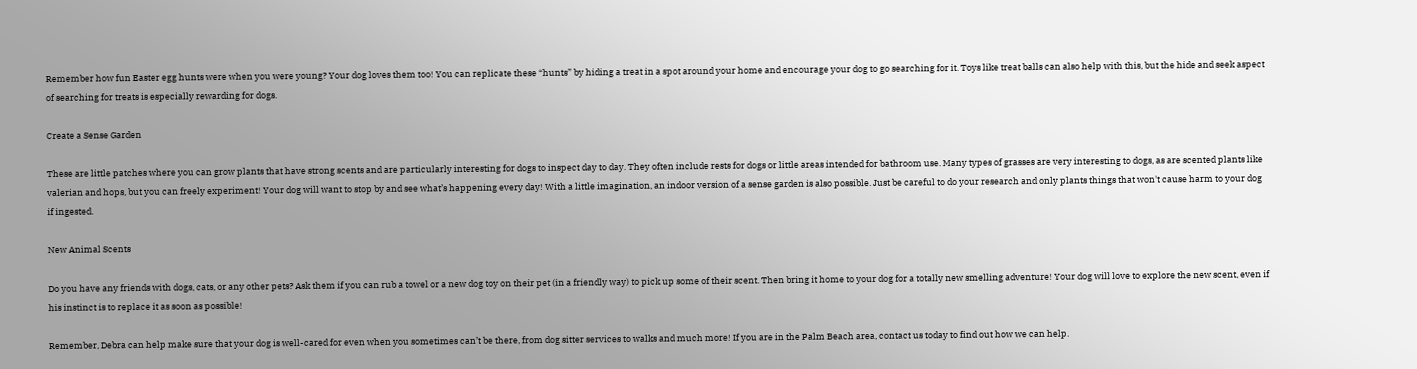Remember how fun Easter egg hunts were when you were young? Your dog loves them too! You can replicate these “hunts” by hiding a treat in a spot around your home and encourage your dog to go searching for it. Toys like treat balls can also help with this, but the hide and seek aspect of searching for treats is especially rewarding for dogs.

Create a Sense Garden

These are little patches where you can grow plants that have strong scents and are particularly interesting for dogs to inspect day to day. They often include rests for dogs or little areas intended for bathroom use. Many types of grasses are very interesting to dogs, as are scented plants like valerian and hops, but you can freely experiment! Your dog will want to stop by and see what’s happening every day! With a little imagination, an indoor version of a sense garden is also possible. Just be careful to do your research and only plants things that won't cause harm to your dog if ingested.

New Animal Scents

Do you have any friends with dogs, cats, or any other pets? Ask them if you can rub a towel or a new dog toy on their pet (in a friendly way) to pick up some of their scent. Then bring it home to your dog for a totally new smelling adventure! Your dog will love to explore the new scent, even if his instinct is to replace it as soon as possible!

Remember, Debra can help make sure that your dog is well-cared for even when you sometimes can’t be there, from dog sitter services to walks and much more! If you are in the Palm Beach area, contact us today to find out how we can help.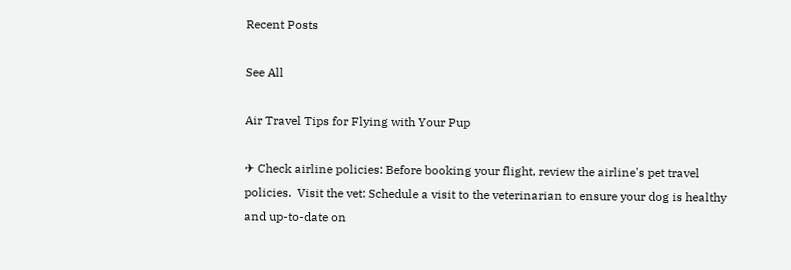Recent Posts

See All

Air Travel Tips for Flying with Your Pup

✈ Check airline policies: Before booking your flight, review the airline's pet travel policies.  Visit the vet: Schedule a visit to the veterinarian to ensure your dog is healthy and up-to-date on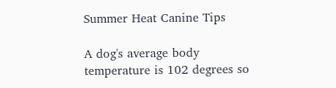Summer Heat Canine Tips

A dog's average body temperature is 102 degrees so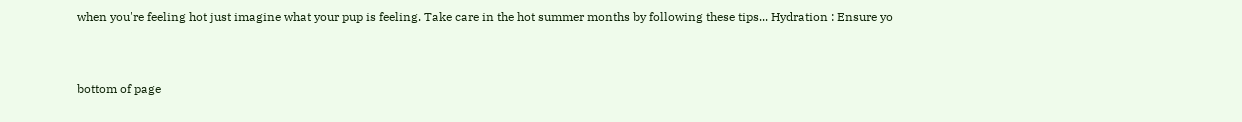when you're feeling hot just imagine what your pup is feeling. Take care in the hot summer months by following these tips... Hydration : Ensure yo


bottom of page